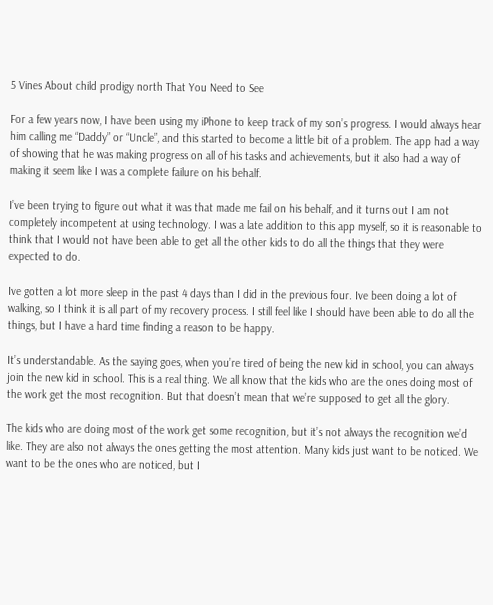5 Vines About child prodigy north That You Need to See

For a few years now, I have been using my iPhone to keep track of my son’s progress. I would always hear him calling me “Daddy” or “Uncle”, and this started to become a little bit of a problem. The app had a way of showing that he was making progress on all of his tasks and achievements, but it also had a way of making it seem like I was a complete failure on his behalf.

I’ve been trying to figure out what it was that made me fail on his behalf, and it turns out I am not completely incompetent at using technology. I was a late addition to this app myself, so it is reasonable to think that I would not have been able to get all the other kids to do all the things that they were expected to do.

Ive gotten a lot more sleep in the past 4 days than I did in the previous four. Ive been doing a lot of walking, so I think it is all part of my recovery process. I still feel like I should have been able to do all the things, but I have a hard time finding a reason to be happy.

It’s understandable. As the saying goes, when you’re tired of being the new kid in school, you can always join the new kid in school. This is a real thing. We all know that the kids who are the ones doing most of the work get the most recognition. But that doesn’t mean that we’re supposed to get all the glory.

The kids who are doing most of the work get some recognition, but it’s not always the recognition we’d like. They are also not always the ones getting the most attention. Many kids just want to be noticed. We want to be the ones who are noticed, but I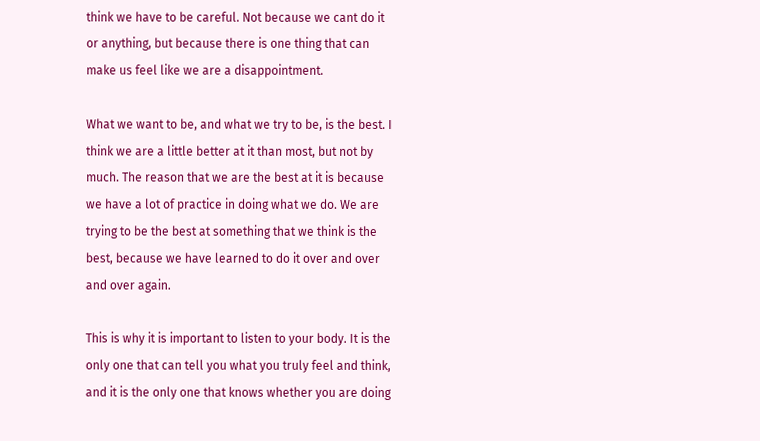think we have to be careful. Not because we cant do it or anything, but because there is one thing that can make us feel like we are a disappointment.

What we want to be, and what we try to be, is the best. I think we are a little better at it than most, but not by much. The reason that we are the best at it is because we have a lot of practice in doing what we do. We are trying to be the best at something that we think is the best, because we have learned to do it over and over and over again.

This is why it is important to listen to your body. It is the only one that can tell you what you truly feel and think, and it is the only one that knows whether you are doing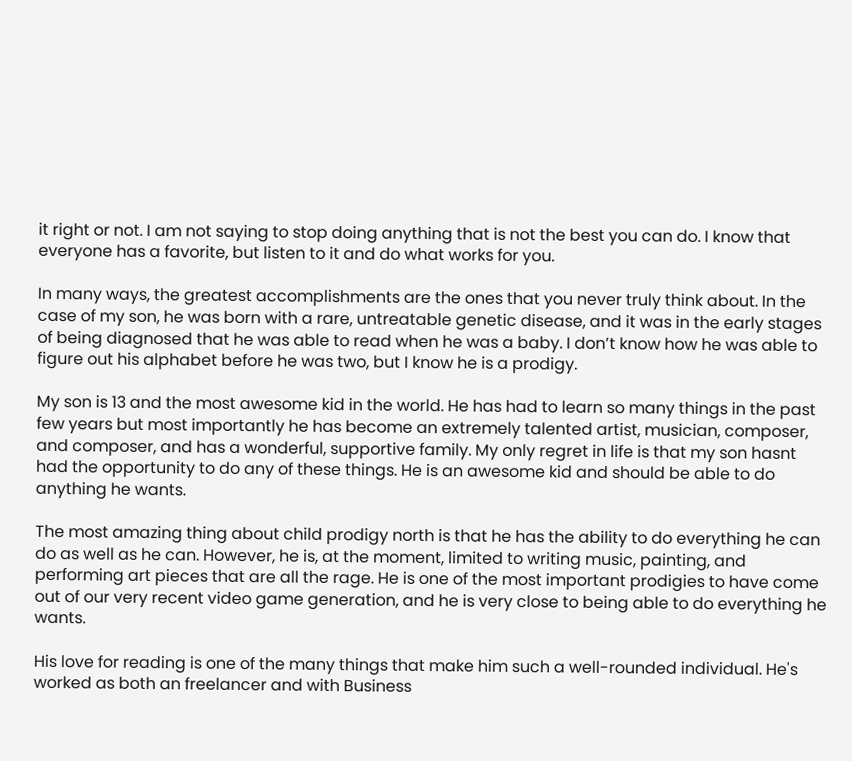it right or not. I am not saying to stop doing anything that is not the best you can do. I know that everyone has a favorite, but listen to it and do what works for you.

In many ways, the greatest accomplishments are the ones that you never truly think about. In the case of my son, he was born with a rare, untreatable genetic disease, and it was in the early stages of being diagnosed that he was able to read when he was a baby. I don’t know how he was able to figure out his alphabet before he was two, but I know he is a prodigy.

My son is 13 and the most awesome kid in the world. He has had to learn so many things in the past few years but most importantly he has become an extremely talented artist, musician, composer, and composer, and has a wonderful, supportive family. My only regret in life is that my son hasnt had the opportunity to do any of these things. He is an awesome kid and should be able to do anything he wants.

The most amazing thing about child prodigy north is that he has the ability to do everything he can do as well as he can. However, he is, at the moment, limited to writing music, painting, and performing art pieces that are all the rage. He is one of the most important prodigies to have come out of our very recent video game generation, and he is very close to being able to do everything he wants.

His love for reading is one of the many things that make him such a well-rounded individual. He's worked as both an freelancer and with Business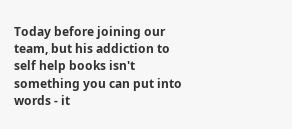Today before joining our team, but his addiction to self help books isn't something you can put into words - it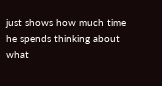just shows how much time he spends thinking about what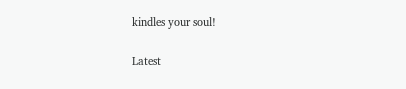kindles your soul!

Latest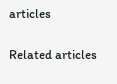articles

Related articles